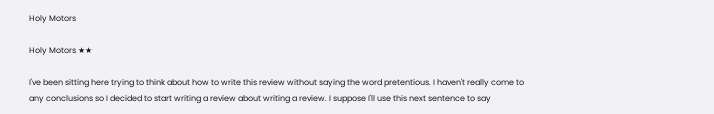Holy Motors

Holy Motors ★★

I've been sitting here trying to think about how to write this review without saying the word pretentious. I haven't really come to any conclusions so I decided to start writing a review about writing a review. I suppose I'll use this next sentence to say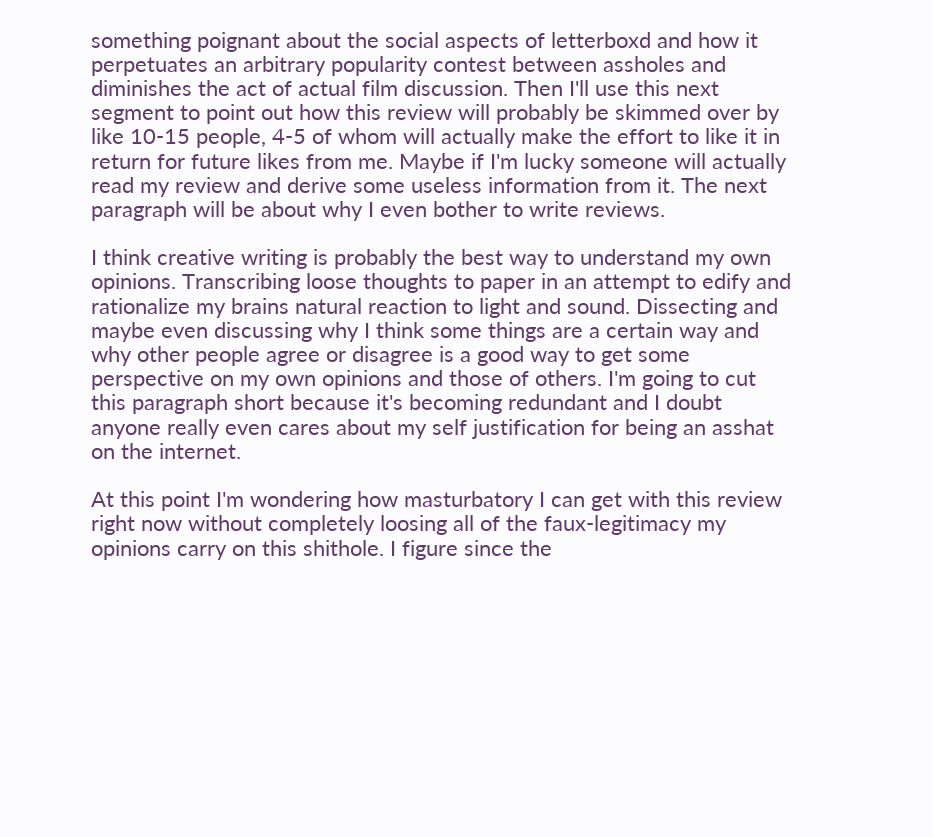something poignant about the social aspects of letterboxd and how it perpetuates an arbitrary popularity contest between assholes and diminishes the act of actual film discussion. Then I'll use this next segment to point out how this review will probably be skimmed over by like 10-15 people, 4-5 of whom will actually make the effort to like it in return for future likes from me. Maybe if I'm lucky someone will actually read my review and derive some useless information from it. The next paragraph will be about why I even bother to write reviews.

I think creative writing is probably the best way to understand my own opinions. Transcribing loose thoughts to paper in an attempt to edify and rationalize my brains natural reaction to light and sound. Dissecting and maybe even discussing why I think some things are a certain way and why other people agree or disagree is a good way to get some perspective on my own opinions and those of others. I'm going to cut this paragraph short because it's becoming redundant and I doubt anyone really even cares about my self justification for being an asshat on the internet.

At this point I'm wondering how masturbatory I can get with this review right now without completely loosing all of the faux-legitimacy my opinions carry on this shithole. I figure since the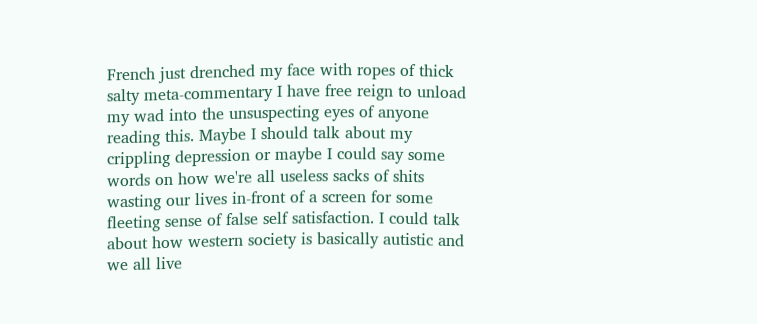French just drenched my face with ropes of thick salty meta-commentary I have free reign to unload my wad into the unsuspecting eyes of anyone reading this. Maybe I should talk about my crippling depression or maybe I could say some words on how we're all useless sacks of shits wasting our lives in-front of a screen for some fleeting sense of false self satisfaction. I could talk about how western society is basically autistic and we all live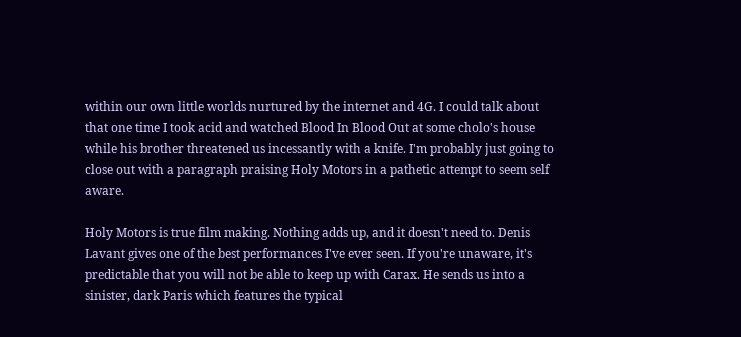within our own little worlds nurtured by the internet and 4G. I could talk about that one time I took acid and watched Blood In Blood Out at some cholo's house while his brother threatened us incessantly with a knife. I'm probably just going to close out with a paragraph praising Holy Motors in a pathetic attempt to seem self aware.

Holy Motors is true film making. Nothing adds up, and it doesn't need to. Denis Lavant gives one of the best performances I've ever seen. If you're unaware, it's predictable that you will not be able to keep up with Carax. He sends us into a sinister, dark Paris which features the typical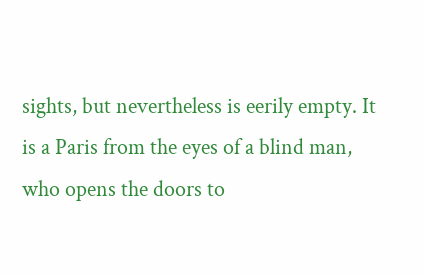sights, but nevertheless is eerily empty. It is a Paris from the eyes of a blind man, who opens the doors to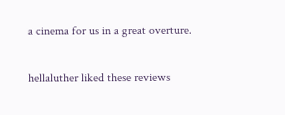a cinema for us in a great overture.

hellaluther liked these reviews